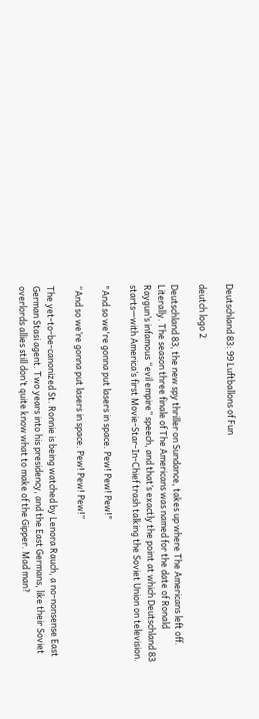Deutschland 83: 99 Luftballons of Fun

deutch logo 2

Deutschland 83, the new spy thriller on Sundance, takes up where The Americans left off. Literally. The season three finale of The Americans was named for the date of Ronald Raygun’s infamous “evil empire” speech, and that’s exactly the point at which Deutschland 83 starts—with America’s first Movie-Star-In-Chief trash talking the Soviet Union on television.

"And so we're gonna put lasers in space. Pew! Pew! Pew!"

“And so we’re gonna put lasers in space. Pew! Pew! Pew!”

The yet-to-be-canonized St. Ronnie is being watched by Lenora Rauch, a no-nonsense East German Stasi agent. Two years into his presidency, and the East Germans, like their Soviet overlords allies still don’t quite know what to make of the Gipper. Mad man?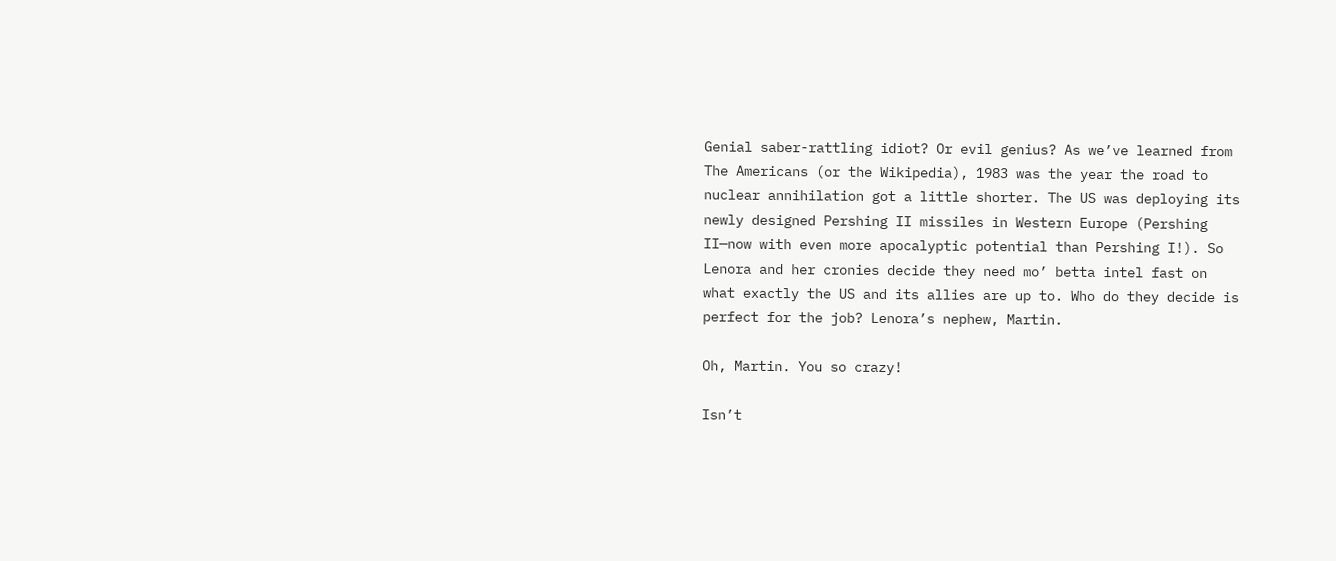Genial saber-rattling idiot? Or evil genius? As we’ve learned from The Americans (or the Wikipedia), 1983 was the year the road to nuclear annihilation got a little shorter. The US was deploying its newly designed Pershing II missiles in Western Europe (Pershing II—now with even more apocalyptic potential than Pershing I!). So Lenora and her cronies decide they need mo’ betta intel fast on what exactly the US and its allies are up to. Who do they decide is perfect for the job? Lenora’s nephew, Martin.

Oh, Martin. You so crazy!

Isn’t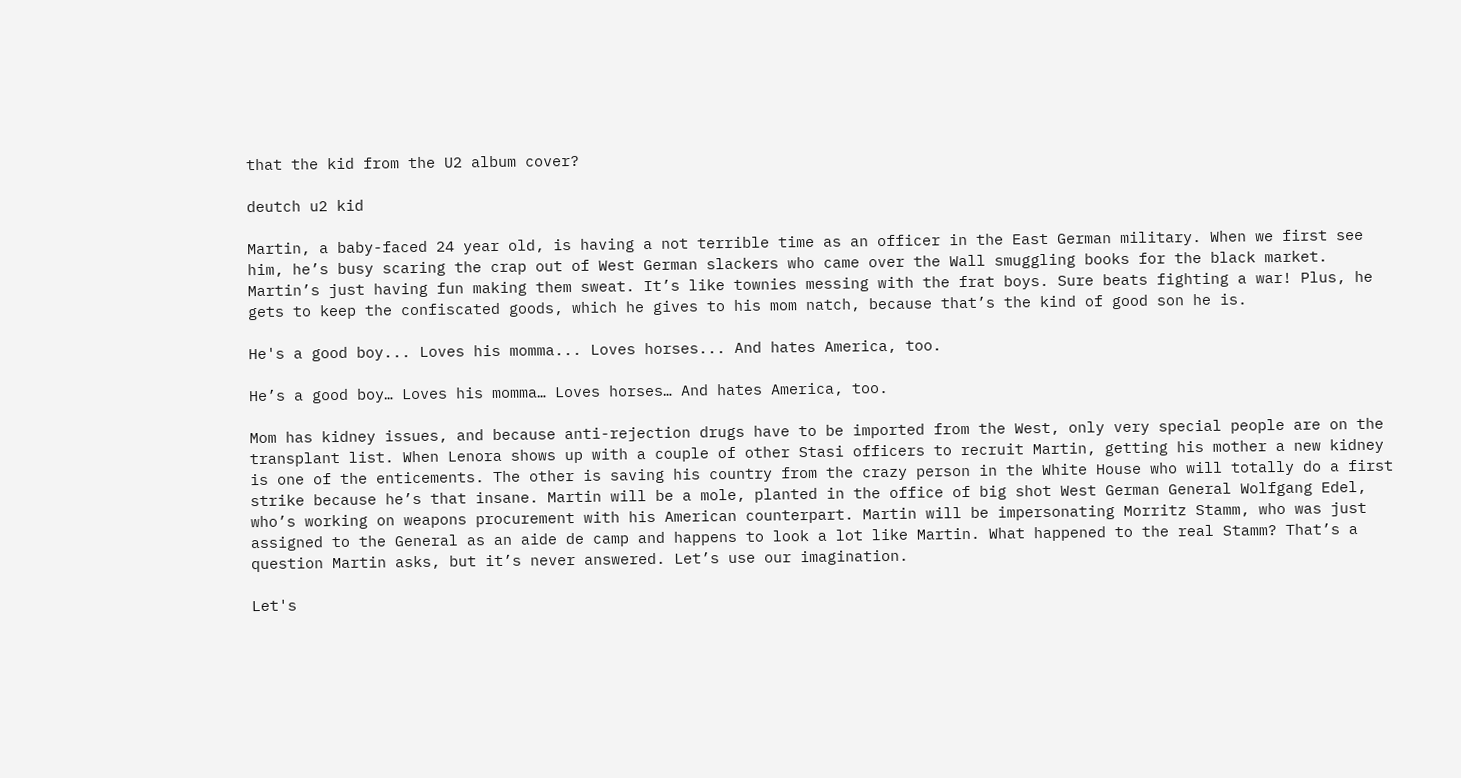that the kid from the U2 album cover?

deutch u2 kid

Martin, a baby-faced 24 year old, is having a not terrible time as an officer in the East German military. When we first see him, he’s busy scaring the crap out of West German slackers who came over the Wall smuggling books for the black market. Martin’s just having fun making them sweat. It’s like townies messing with the frat boys. Sure beats fighting a war! Plus, he gets to keep the confiscated goods, which he gives to his mom natch, because that’s the kind of good son he is.

He's a good boy... Loves his momma... Loves horses... And hates America, too.

He’s a good boy… Loves his momma… Loves horses… And hates America, too.

Mom has kidney issues, and because anti-rejection drugs have to be imported from the West, only very special people are on the transplant list. When Lenora shows up with a couple of other Stasi officers to recruit Martin, getting his mother a new kidney is one of the enticements. The other is saving his country from the crazy person in the White House who will totally do a first strike because he’s that insane. Martin will be a mole, planted in the office of big shot West German General Wolfgang Edel, who’s working on weapons procurement with his American counterpart. Martin will be impersonating Morritz Stamm, who was just assigned to the General as an aide de camp and happens to look a lot like Martin. What happened to the real Stamm? That’s a question Martin asks, but it’s never answered. Let’s use our imagination.

Let's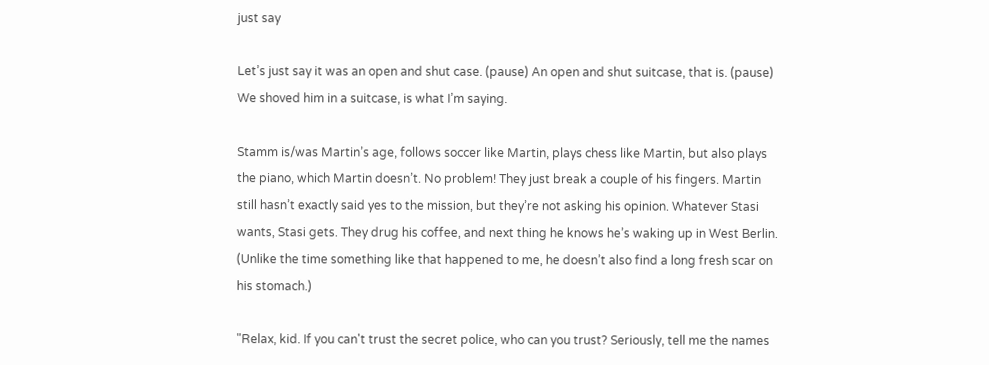just say

Let’s just say it was an open and shut case. (pause) An open and shut suitcase, that is. (pause) We shoved him in a suitcase, is what I’m saying.

Stamm is/was Martin’s age, follows soccer like Martin, plays chess like Martin, but also plays the piano, which Martin doesn’t. No problem! They just break a couple of his fingers. Martin still hasn’t exactly said yes to the mission, but they’re not asking his opinion. Whatever Stasi wants, Stasi gets. They drug his coffee, and next thing he knows he’s waking up in West Berlin. (Unlike the time something like that happened to me, he doesn’t also find a long fresh scar on his stomach.)

"Relax, kid. If you can't trust the secret police, who can you trust? Seriously, tell me the names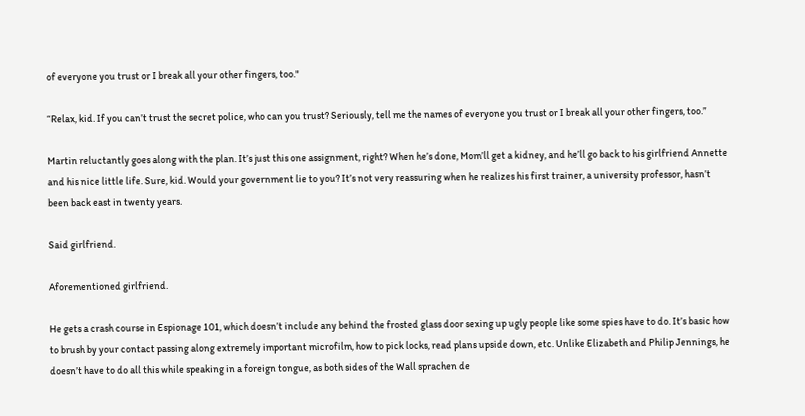of everyone you trust or I break all your other fingers, too."

“Relax, kid. If you can’t trust the secret police, who can you trust? Seriously, tell me the names of everyone you trust or I break all your other fingers, too.”

Martin reluctantly goes along with the plan. It’s just this one assignment, right? When he’s done, Mom’ll get a kidney, and he’ll go back to his girlfriend Annette and his nice little life. Sure, kid. Would your government lie to you? It’s not very reassuring when he realizes his first trainer, a university professor, hasn’t been back east in twenty years.

Said girlfriend.

Aforementioned girlfriend.

He gets a crash course in Espionage 101, which doesn’t include any behind the frosted glass door sexing up ugly people like some spies have to do. It’s basic how to brush by your contact passing along extremely important microfilm, how to pick locks, read plans upside down, etc. Unlike Elizabeth and Philip Jennings, he doesn’t have to do all this while speaking in a foreign tongue, as both sides of the Wall sprachen de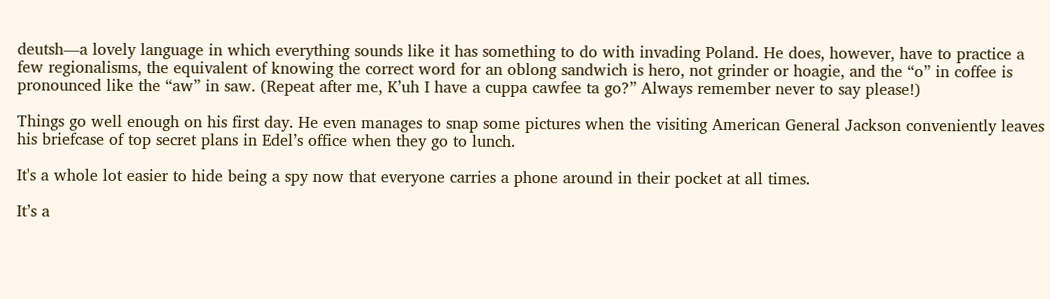deutsh—a lovely language in which everything sounds like it has something to do with invading Poland. He does, however, have to practice a few regionalisms, the equivalent of knowing the correct word for an oblong sandwich is hero, not grinder or hoagie, and the “o” in coffee is pronounced like the “aw” in saw. (Repeat after me, K’uh I have a cuppa cawfee ta go?” Always remember never to say please!)

Things go well enough on his first day. He even manages to snap some pictures when the visiting American General Jackson conveniently leaves his briefcase of top secret plans in Edel’s office when they go to lunch.

It's a whole lot easier to hide being a spy now that everyone carries a phone around in their pocket at all times.

It’s a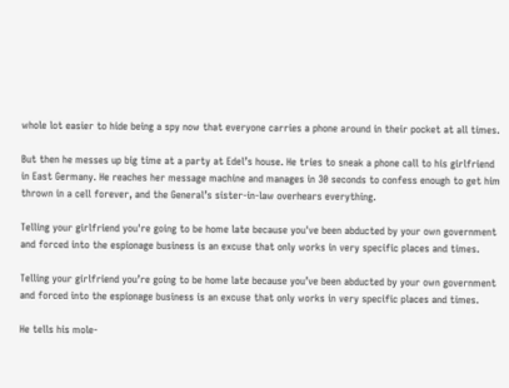whole lot easier to hide being a spy now that everyone carries a phone around in their pocket at all times.

But then he messes up big time at a party at Edel’s house. He tries to sneak a phone call to his girlfriend in East Germany. He reaches her message machine and manages in 30 seconds to confess enough to get him thrown in a cell forever, and the General’s sister-in-law overhears everything.

Telling your girlfriend you're going to be home late because you've been abducted by your own government and forced into the espionage business is an excuse that only works in very specific places and times.

Telling your girlfriend you’re going to be home late because you’ve been abducted by your own government and forced into the espionage business is an excuse that only works in very specific places and times.

He tells his mole-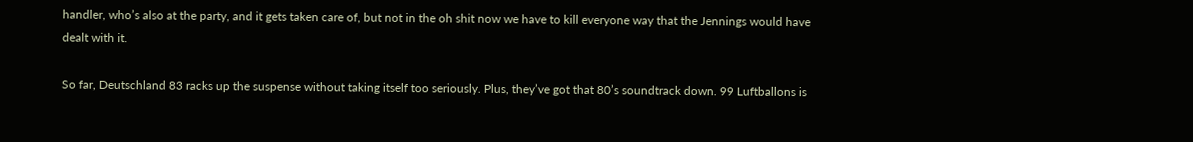handler, who’s also at the party, and it gets taken care of, but not in the oh shit now we have to kill everyone way that the Jennings would have dealt with it.

So far, Deutschland 83 racks up the suspense without taking itself too seriously. Plus, they’ve got that 80’s soundtrack down. 99 Luftballons is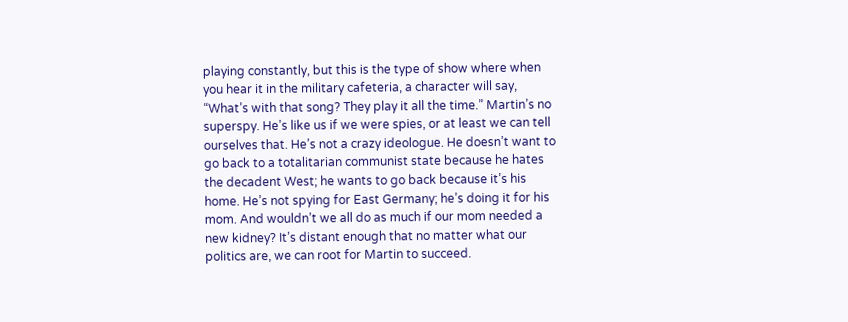playing constantly, but this is the type of show where when you hear it in the military cafeteria, a character will say, “What’s with that song? They play it all the time.” Martin’s no superspy. He’s like us if we were spies, or at least we can tell ourselves that. He’s not a crazy ideologue. He doesn’t want to go back to a totalitarian communist state because he hates the decadent West; he wants to go back because it’s his home. He’s not spying for East Germany; he’s doing it for his mom. And wouldn’t we all do as much if our mom needed a new kidney? It’s distant enough that no matter what our politics are, we can root for Martin to succeed.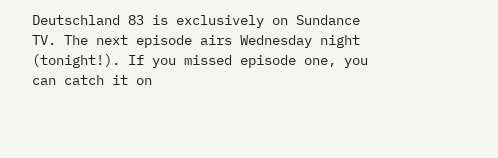Deutschland 83 is exclusively on Sundance TV. The next episode airs Wednesday night (tonight!). If you missed episode one, you can catch it on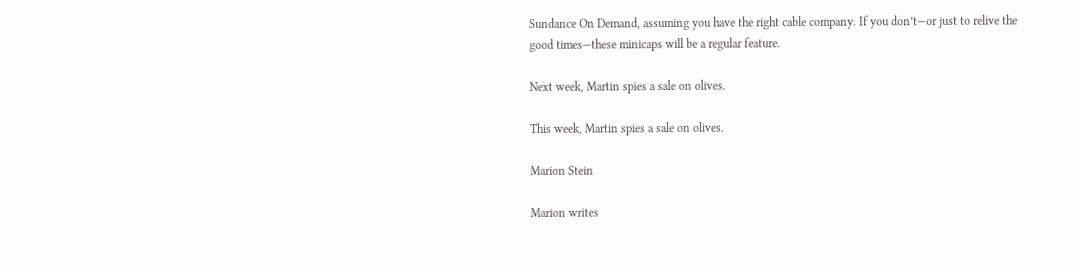Sundance On Demand, assuming you have the right cable company. If you don’t—or just to relive the good times—these minicaps will be a regular feature.

Next week, Martin spies a sale on olives.

This week, Martin spies a sale on olives.

Marion Stein

Marion writes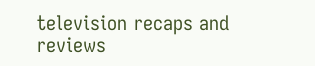television recaps and reviews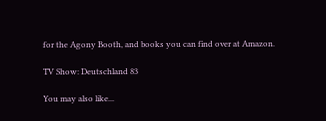for the Agony Booth, and books you can find over at Amazon.

TV Show: Deutschland 83

You may also like...